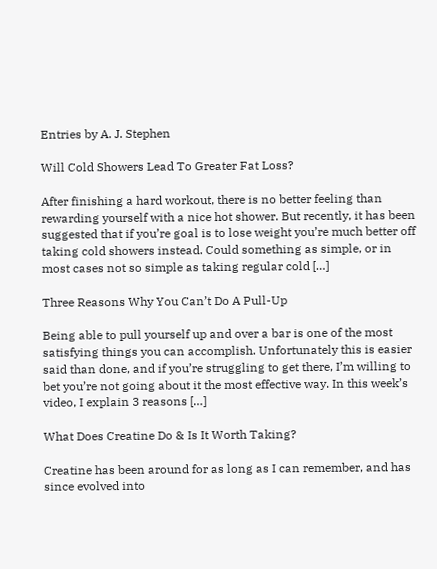Entries by A. J. Stephen

Will Cold Showers Lead To Greater Fat Loss?

After finishing a hard workout, there is no better feeling than rewarding yourself with a nice hot shower. But recently, it has been suggested that if you’re goal is to lose weight you’re much better off taking cold showers instead. Could something as simple, or in most cases not so simple as taking regular cold […]

Three Reasons Why You Can’t Do A Pull-Up

Being able to pull yourself up and over a bar is one of the most satisfying things you can accomplish. Unfortunately this is easier said than done, and if you’re struggling to get there, I’m willing to bet you’re not going about it the most effective way. In this week’s video, I explain 3 reasons […]

What Does Creatine Do & Is It Worth Taking?

Creatine has been around for as long as I can remember, and has since evolved into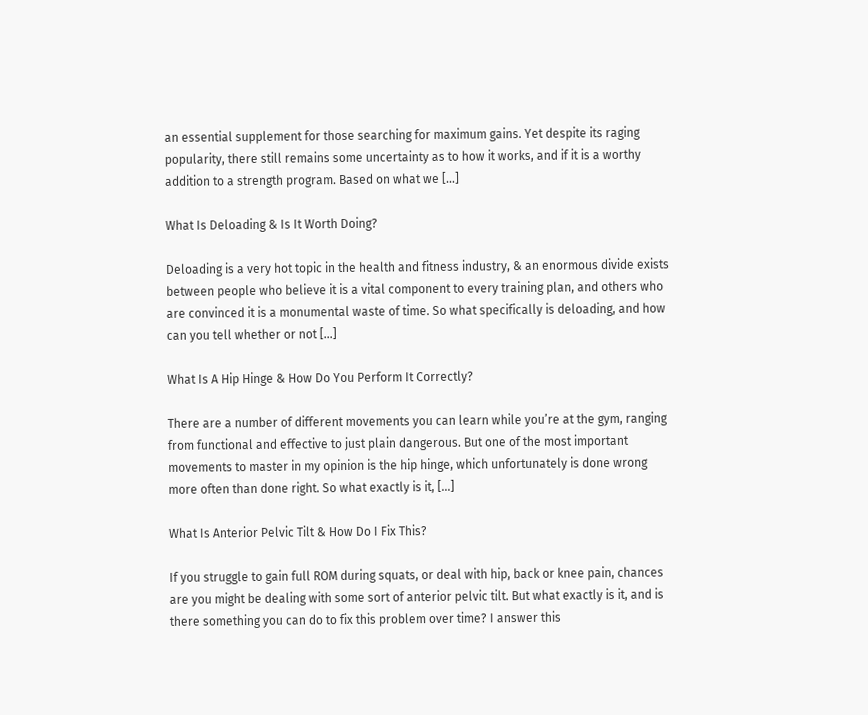an essential supplement for those searching for maximum gains. Yet despite its raging popularity, there still remains some uncertainty as to how it works, and if it is a worthy addition to a strength program. Based on what we […]

What Is Deloading & Is It Worth Doing?

Deloading is a very hot topic in the health and fitness industry, & an enormous divide exists between people who believe it is a vital component to every training plan, and others who are convinced it is a monumental waste of time. So what specifically is deloading, and how can you tell whether or not […]

What Is A Hip Hinge & How Do You Perform It Correctly?

There are a number of different movements you can learn while you’re at the gym, ranging from functional and effective to just plain dangerous. But one of the most important movements to master in my opinion is the hip hinge, which unfortunately is done wrong more often than done right. So what exactly is it, […]

What Is Anterior Pelvic Tilt & How Do I Fix This?

If you struggle to gain full ROM during squats, or deal with hip, back or knee pain, chances are you might be dealing with some sort of anterior pelvic tilt. But what exactly is it, and is there something you can do to fix this problem over time? I answer this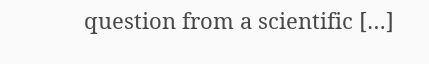question from a scientific […]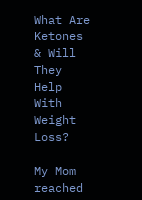What Are Ketones & Will They Help With Weight Loss?

My Mom reached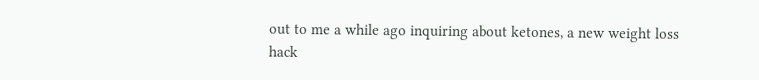out to me a while ago inquiring about ketones, a new weight loss hack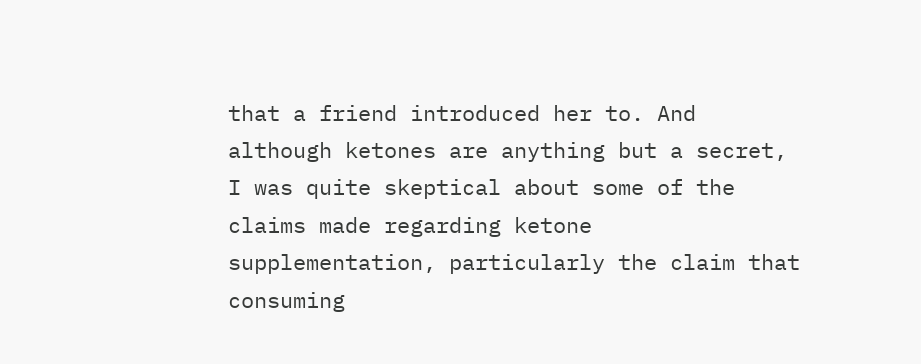that a friend introduced her to. And although ketones are anything but a secret, I was quite skeptical about some of the claims made regarding ketone supplementation, particularly the claim that consuming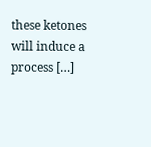these ketones will induce a process […]